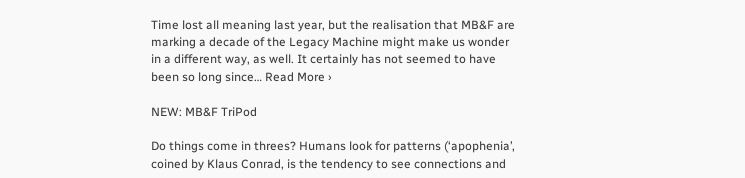Time lost all meaning last year, but the realisation that MB&F are marking a decade of the Legacy Machine might make us wonder in a different way, as well. It certainly has not seemed to have been so long since… Read More ›

NEW: MB&F TriPod

Do things come in threes? Humans look for patterns (‘apophenia’, coined by Klaus Conrad, is the tendency to see connections and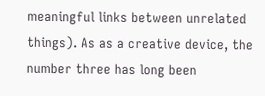meaningful links between unrelated things). As as a creative device, the number three has long been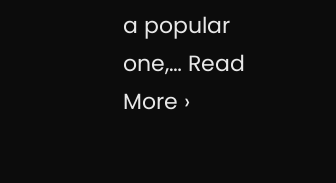a popular one,… Read More ›